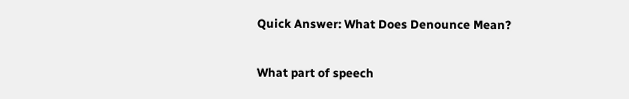Quick Answer: What Does Denounce Mean?

What part of speech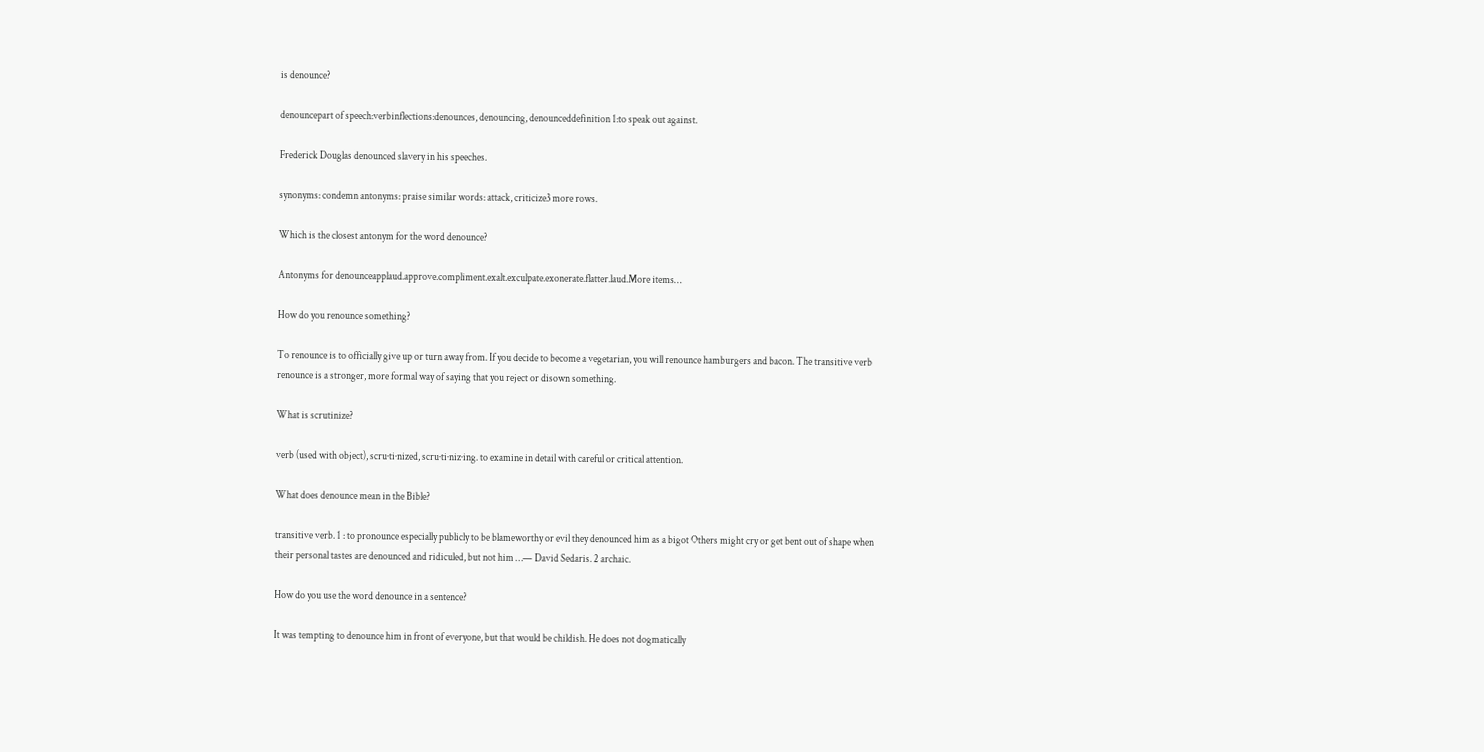is denounce?

denouncepart of speech:verbinflections:denounces, denouncing, denounceddefinition 1:to speak out against.

Frederick Douglas denounced slavery in his speeches.

synonyms: condemn antonyms: praise similar words: attack, criticize3 more rows.

Which is the closest antonym for the word denounce?

Antonyms for denounceapplaud.approve.compliment.exalt.exculpate.exonerate.flatter.laud.More items…

How do you renounce something?

To renounce is to officially give up or turn away from. If you decide to become a vegetarian, you will renounce hamburgers and bacon. The transitive verb renounce is a stronger, more formal way of saying that you reject or disown something.

What is scrutinize?

verb (used with object), scru·ti·nized, scru·ti·niz·ing. to examine in detail with careful or critical attention.

What does denounce mean in the Bible?

transitive verb. 1 : to pronounce especially publicly to be blameworthy or evil they denounced him as a bigot Others might cry or get bent out of shape when their personal tastes are denounced and ridiculed, but not him …— David Sedaris. 2 archaic.

How do you use the word denounce in a sentence?

It was tempting to denounce him in front of everyone, but that would be childish. He does not dogmatically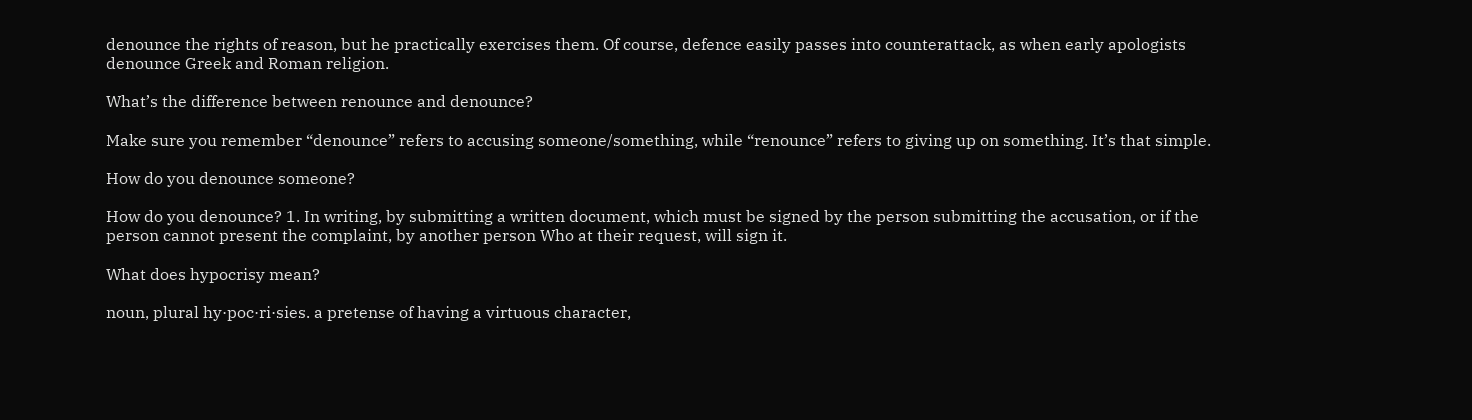denounce the rights of reason, but he practically exercises them. Of course, defence easily passes into counterattack, as when early apologists denounce Greek and Roman religion.

What’s the difference between renounce and denounce?

Make sure you remember “denounce” refers to accusing someone/something, while “renounce” refers to giving up on something. It’s that simple.

How do you denounce someone?

How do you denounce? 1. In writing, by submitting a written document, which must be signed by the person submitting the accusation, or if the person cannot present the complaint, by another person Who at their request, will sign it.

What does hypocrisy mean?

noun, plural hy·poc·ri·sies. a pretense of having a virtuous character,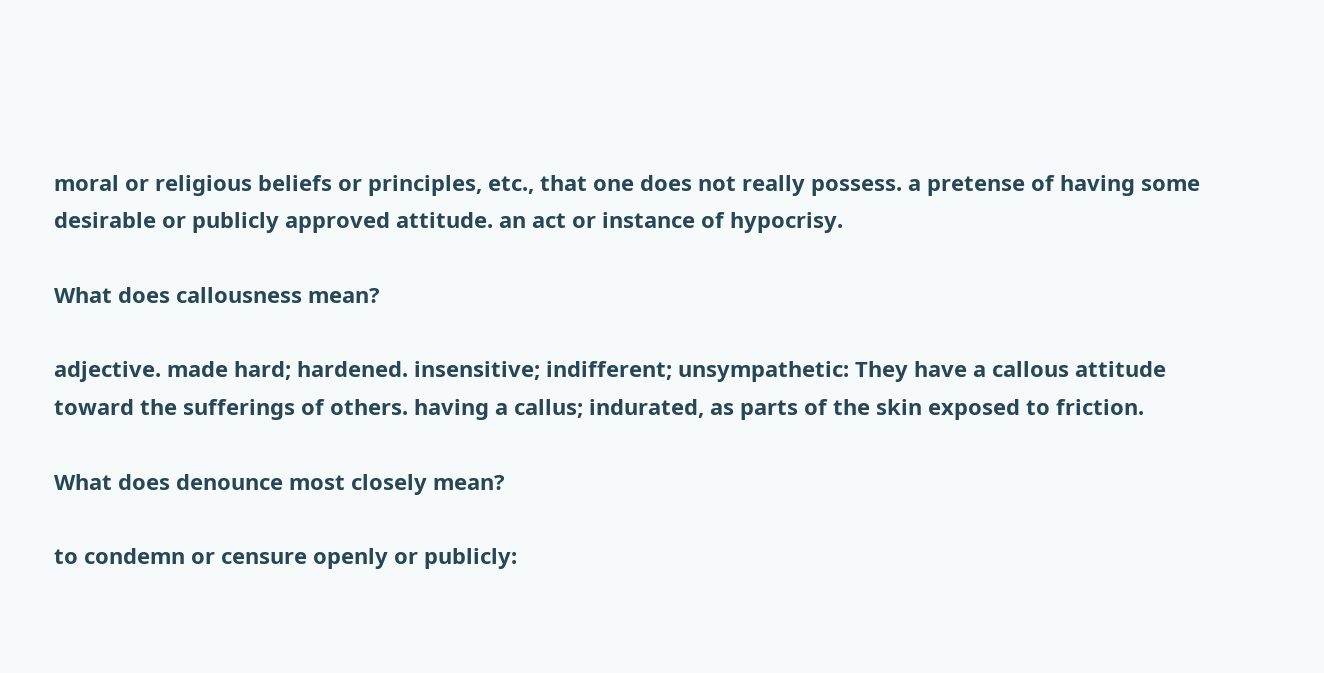moral or religious beliefs or principles, etc., that one does not really possess. a pretense of having some desirable or publicly approved attitude. an act or instance of hypocrisy.

What does callousness mean?

adjective. made hard; hardened. insensitive; indifferent; unsympathetic: They have a callous attitude toward the sufferings of others. having a callus; indurated, as parts of the skin exposed to friction.

What does denounce most closely mean?

to condemn or censure openly or publicly: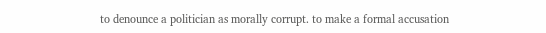to denounce a politician as morally corrupt. to make a formal accusation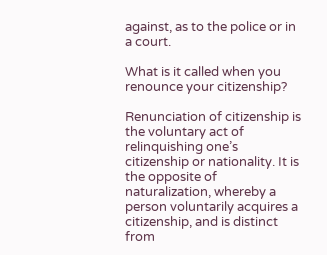against, as to the police or in a court.

What is it called when you renounce your citizenship?

Renunciation of citizenship is the voluntary act of relinquishing one’s citizenship or nationality. It is the opposite of naturalization, whereby a person voluntarily acquires a citizenship, and is distinct from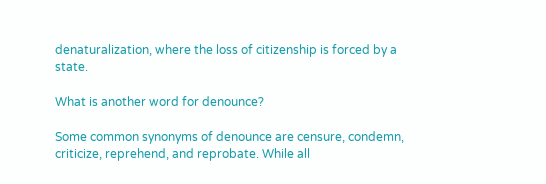denaturalization, where the loss of citizenship is forced by a state.

What is another word for denounce?

Some common synonyms of denounce are censure, condemn, criticize, reprehend, and reprobate. While all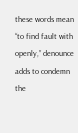these words mean “to find fault with openly,” denounce adds to condemn the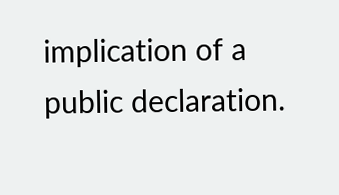implication of a public declaration.